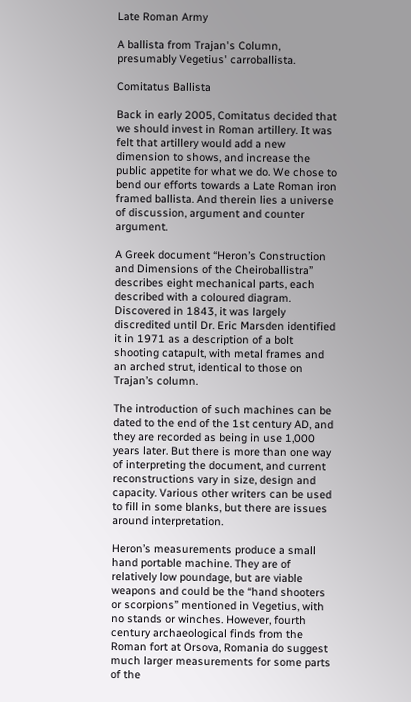Late Roman Army

A ballista from Trajan's Column, presumably Vegetius' carroballista.

Comitatus Ballista

Back in early 2005, Comitatus decided that we should invest in Roman artillery. It was felt that artillery would add a new dimension to shows, and increase the public appetite for what we do. We chose to bend our efforts towards a Late Roman iron framed ballista. And therein lies a universe of discussion, argument and counter argument.

A Greek document “Heron’s Construction and Dimensions of the Cheiroballistra” describes eight mechanical parts, each described with a coloured diagram. Discovered in 1843, it was largely discredited until Dr. Eric Marsden identified it in 1971 as a description of a bolt shooting catapult, with metal frames and an arched strut, identical to those on Trajan’s column.

The introduction of such machines can be dated to the end of the 1st century AD, and they are recorded as being in use 1,000 years later. But there is more than one way of interpreting the document, and current reconstructions vary in size, design and capacity. Various other writers can be used to fill in some blanks, but there are issues around interpretation.

Heron’s measurements produce a small hand portable machine. They are of relatively low poundage, but are viable weapons and could be the “hand shooters or scorpions” mentioned in Vegetius, with no stands or winches. However, fourth century archaeological finds from the Roman fort at Orsova, Romania do suggest much larger measurements for some parts of the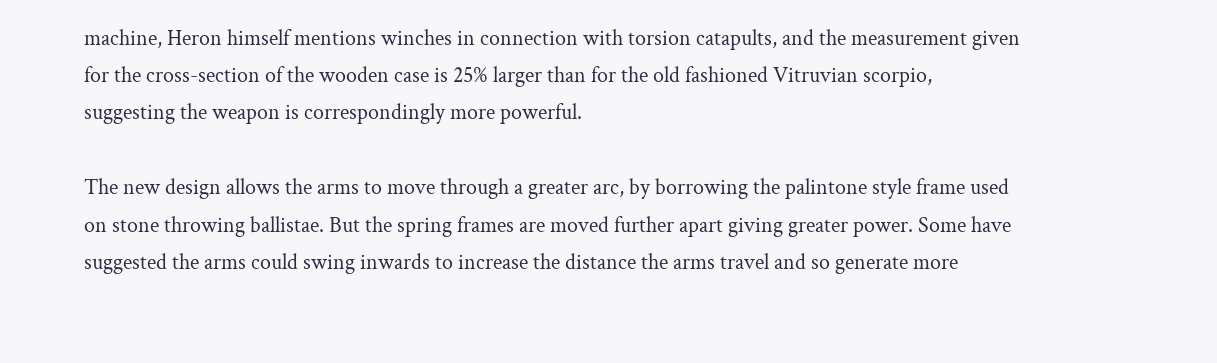machine, Heron himself mentions winches in connection with torsion catapults, and the measurement given for the cross-section of the wooden case is 25% larger than for the old fashioned Vitruvian scorpio, suggesting the weapon is correspondingly more powerful.

The new design allows the arms to move through a greater arc, by borrowing the palintone style frame used on stone throwing ballistae. But the spring frames are moved further apart giving greater power. Some have suggested the arms could swing inwards to increase the distance the arms travel and so generate more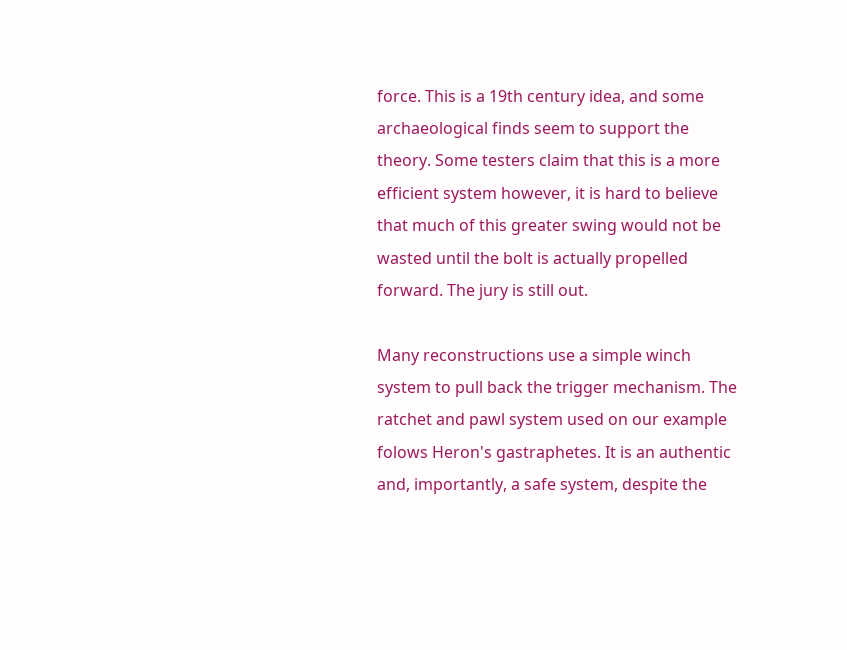force. This is a 19th century idea, and some archaeological finds seem to support the theory. Some testers claim that this is a more efficient system however, it is hard to believe that much of this greater swing would not be wasted until the bolt is actually propelled forward. The jury is still out.

Many reconstructions use a simple winch system to pull back the trigger mechanism. The ratchet and pawl system used on our example folows Heron's gastraphetes. It is an authentic and, importantly, a safe system, despite the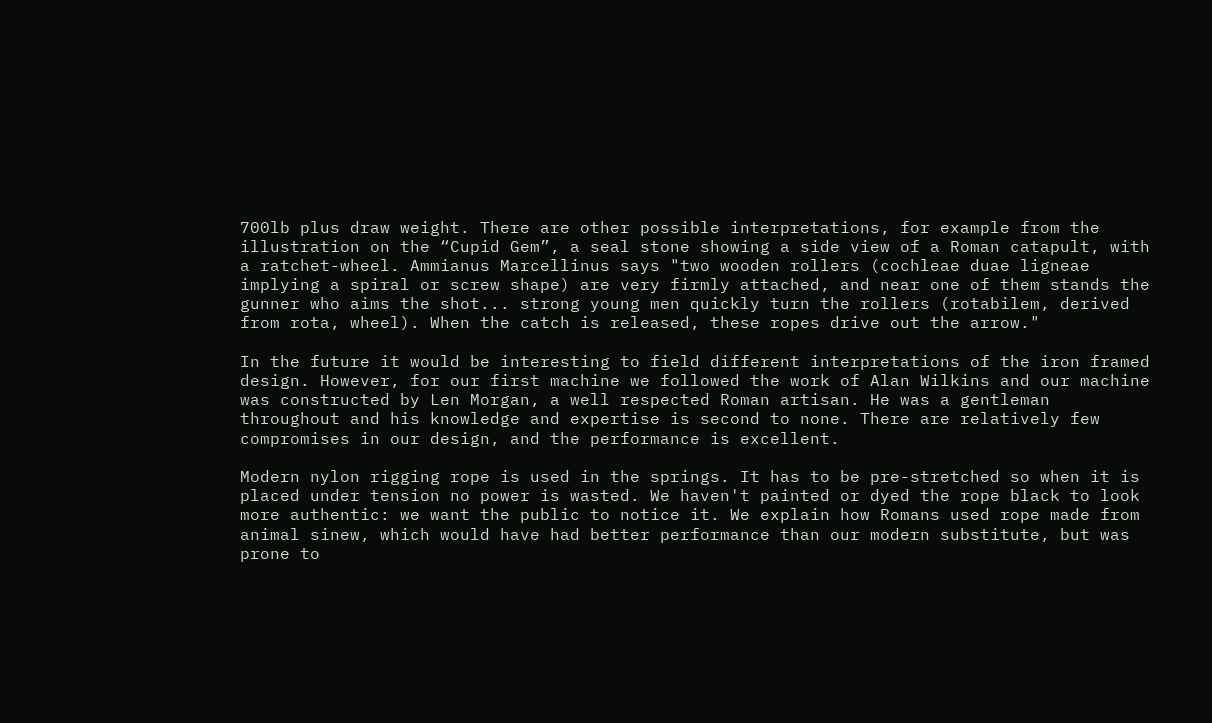700lb plus draw weight. There are other possible interpretations, for example from the illustration on the “Cupid Gem”, a seal stone showing a side view of a Roman catapult, with a ratchet-wheel. Ammianus Marcellinus says "two wooden rollers (cochleae duae ligneae implying a spiral or screw shape) are very firmly attached, and near one of them stands the gunner who aims the shot... strong young men quickly turn the rollers (rotabilem, derived from rota, wheel). When the catch is released, these ropes drive out the arrow."

In the future it would be interesting to field different interpretations of the iron framed design. However, for our first machine we followed the work of Alan Wilkins and our machine was constructed by Len Morgan, a well respected Roman artisan. He was a gentleman throughout and his knowledge and expertise is second to none. There are relatively few compromises in our design, and the performance is excellent.

Modern nylon rigging rope is used in the springs. It has to be pre-stretched so when it is placed under tension no power is wasted. We haven't painted or dyed the rope black to look more authentic: we want the public to notice it. We explain how Romans used rope made from animal sinew, which would have had better performance than our modern substitute, but was prone to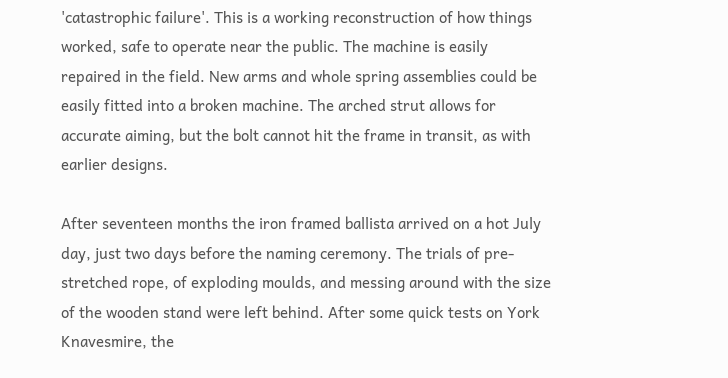'catastrophic failure'. This is a working reconstruction of how things worked, safe to operate near the public. The machine is easily repaired in the field. New arms and whole spring assemblies could be easily fitted into a broken machine. The arched strut allows for accurate aiming, but the bolt cannot hit the frame in transit, as with earlier designs.

After seventeen months the iron framed ballista arrived on a hot July day, just two days before the naming ceremony. The trials of pre-stretched rope, of exploding moulds, and messing around with the size of the wooden stand were left behind. After some quick tests on York Knavesmire, the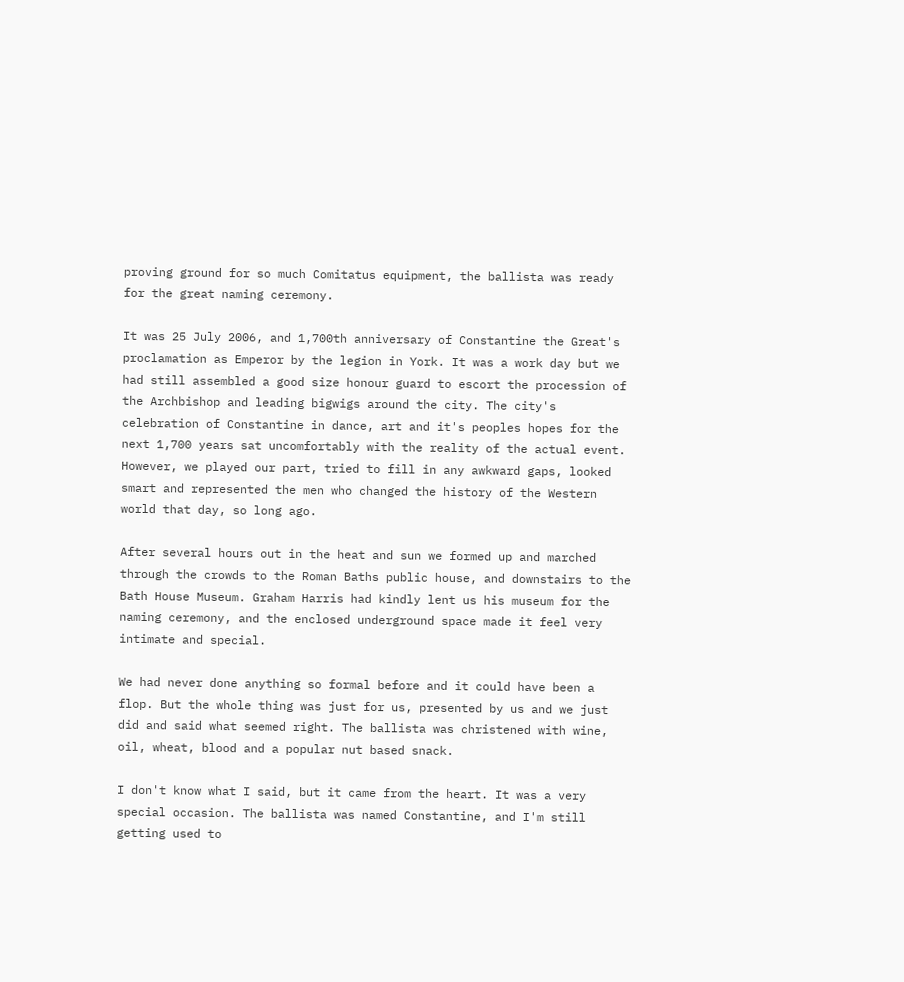proving ground for so much Comitatus equipment, the ballista was ready for the great naming ceremony.

It was 25 July 2006, and 1,700th anniversary of Constantine the Great's proclamation as Emperor by the legion in York. It was a work day but we had still assembled a good size honour guard to escort the procession of the Archbishop and leading bigwigs around the city. The city's celebration of Constantine in dance, art and it's peoples hopes for the next 1,700 years sat uncomfortably with the reality of the actual event. However, we played our part, tried to fill in any awkward gaps, looked smart and represented the men who changed the history of the Western world that day, so long ago.

After several hours out in the heat and sun we formed up and marched through the crowds to the Roman Baths public house, and downstairs to the Bath House Museum. Graham Harris had kindly lent us his museum for the naming ceremony, and the enclosed underground space made it feel very intimate and special.

We had never done anything so formal before and it could have been a flop. But the whole thing was just for us, presented by us and we just did and said what seemed right. The ballista was christened with wine, oil, wheat, blood and a popular nut based snack.

I don't know what I said, but it came from the heart. It was a very special occasion. The ballista was named Constantine, and I'm still getting used to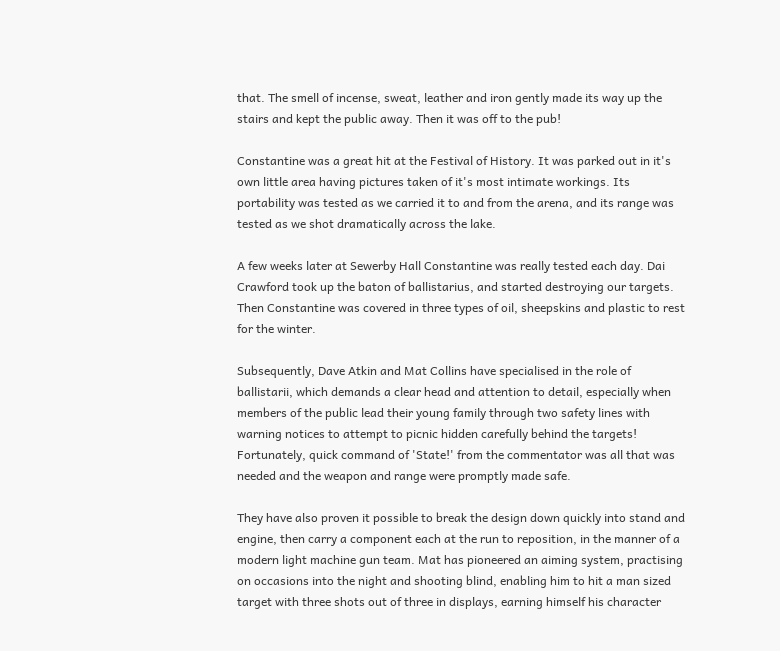that. The smell of incense, sweat, leather and iron gently made its way up the stairs and kept the public away. Then it was off to the pub!

Constantine was a great hit at the Festival of History. It was parked out in it's own little area having pictures taken of it's most intimate workings. Its portability was tested as we carried it to and from the arena, and its range was tested as we shot dramatically across the lake.

A few weeks later at Sewerby Hall Constantine was really tested each day. Dai Crawford took up the baton of ballistarius, and started destroying our targets. Then Constantine was covered in three types of oil, sheepskins and plastic to rest for the winter.

Subsequently, Dave Atkin and Mat Collins have specialised in the role of ballistarii, which demands a clear head and attention to detail, especially when members of the public lead their young family through two safety lines with warning notices to attempt to picnic hidden carefully behind the targets! Fortunately, quick command of 'State!' from the commentator was all that was needed and the weapon and range were promptly made safe.

They have also proven it possible to break the design down quickly into stand and engine, then carry a component each at the run to reposition, in the manner of a modern light machine gun team. Mat has pioneered an aiming system, practising on occasions into the night and shooting blind, enabling him to hit a man sized target with three shots out of three in displays, earning himself his character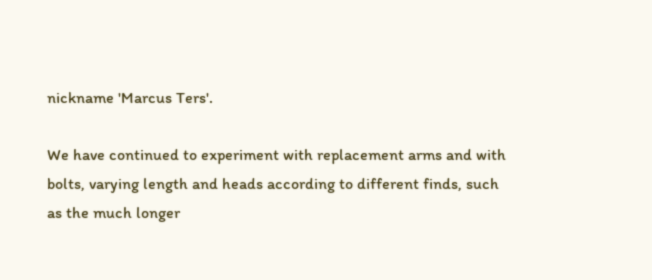nickname 'Marcus Ters'.

We have continued to experiment with replacement arms and with bolts, varying length and heads according to different finds, such as the much longer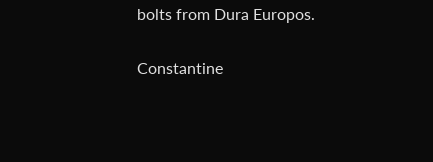bolts from Dura Europos.

Constantine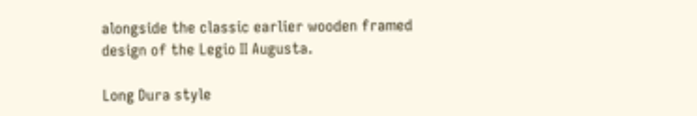alongside the classic earlier wooden framed design of the Legio II Augusta.

Long Dura style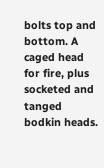bolts top and bottom. A caged head for fire, plus socketed and tanged bodkin heads.